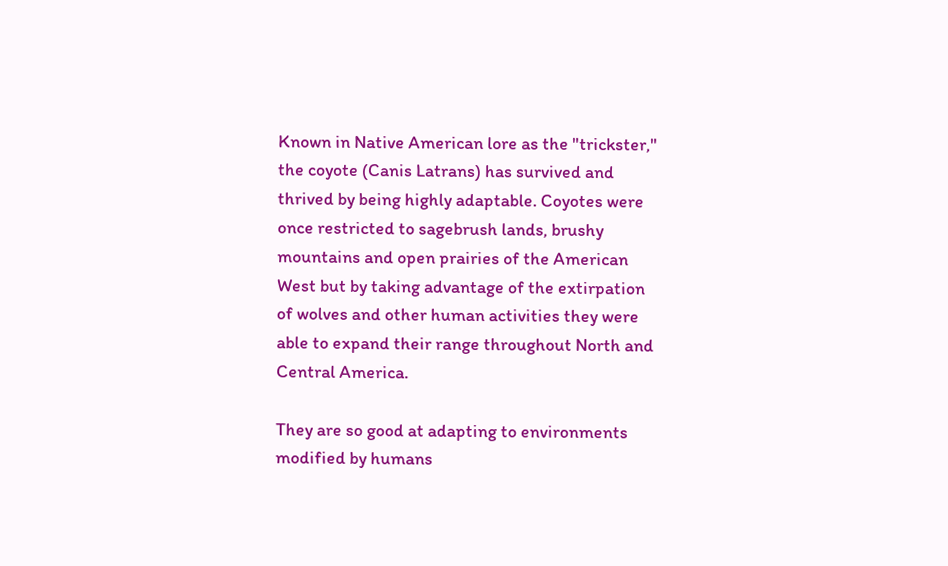Known in Native American lore as the "trickster," the coyote (Canis Latrans) has survived and thrived by being highly adaptable. Coyotes were once restricted to sagebrush lands, brushy mountains and open prairies of the American West but by taking advantage of the extirpation of wolves and other human activities they were able to expand their range throughout North and Central America.

They are so good at adapting to environments modified by humans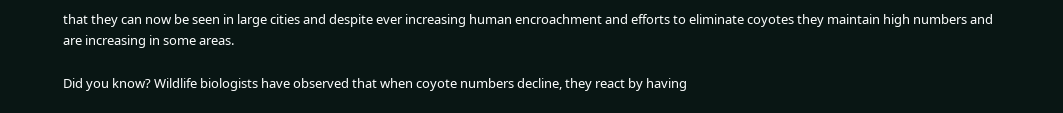that they can now be seen in large cities and despite ever increasing human encroachment and efforts to eliminate coyotes they maintain high numbers and are increasing in some areas.

Did you know? Wildlife biologists have observed that when coyote numbers decline, they react by having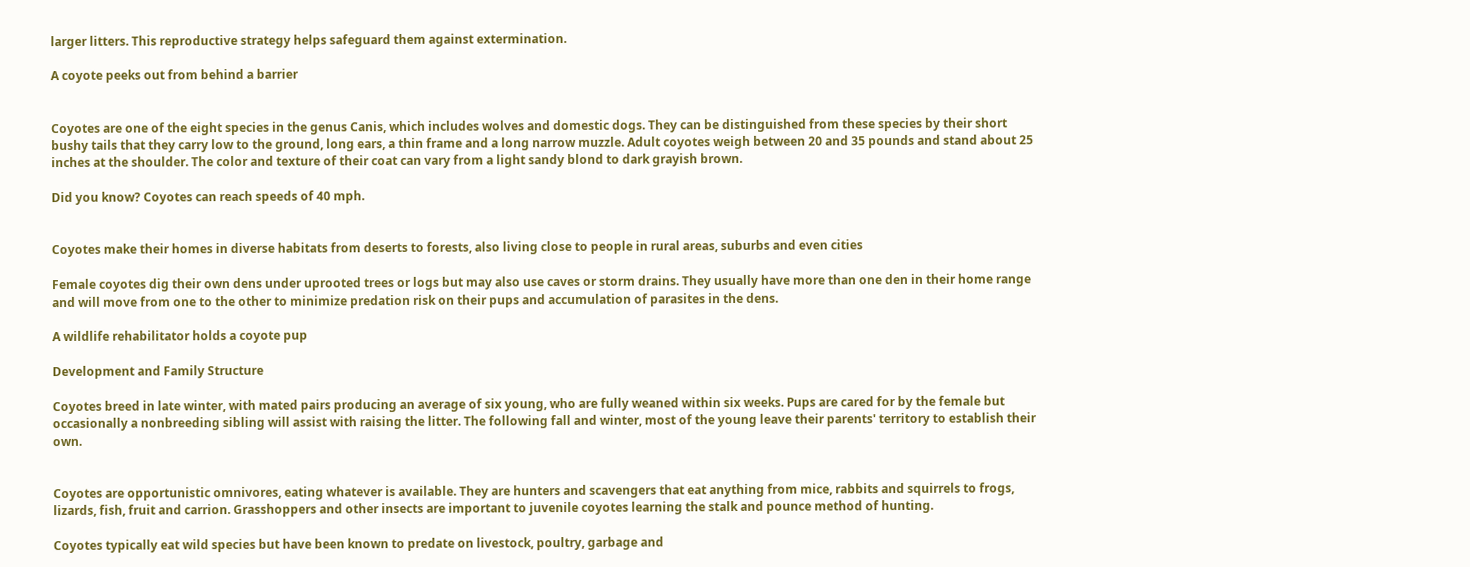larger litters. This reproductive strategy helps safeguard them against extermination.

A coyote peeks out from behind a barrier


Coyotes are one of the eight species in the genus Canis, which includes wolves and domestic dogs. They can be distinguished from these species by their short bushy tails that they carry low to the ground, long ears, a thin frame and a long narrow muzzle. Adult coyotes weigh between 20 and 35 pounds and stand about 25 inches at the shoulder. The color and texture of their coat can vary from a light sandy blond to dark grayish brown.

Did you know? Coyotes can reach speeds of 40 mph.


Coyotes make their homes in diverse habitats from deserts to forests, also living close to people in rural areas, suburbs and even cities

Female coyotes dig their own dens under uprooted trees or logs but may also use caves or storm drains. They usually have more than one den in their home range and will move from one to the other to minimize predation risk on their pups and accumulation of parasites in the dens.

A wildlife rehabilitator holds a coyote pup

Development and Family Structure

Coyotes breed in late winter, with mated pairs producing an average of six young, who are fully weaned within six weeks. Pups are cared for by the female but occasionally a nonbreeding sibling will assist with raising the litter. The following fall and winter, most of the young leave their parents' territory to establish their own.


Coyotes are opportunistic omnivores, eating whatever is available. They are hunters and scavengers that eat anything from mice, rabbits and squirrels to frogs, lizards, fish, fruit and carrion. Grasshoppers and other insects are important to juvenile coyotes learning the stalk and pounce method of hunting.

Coyotes typically eat wild species but have been known to predate on livestock, poultry, garbage and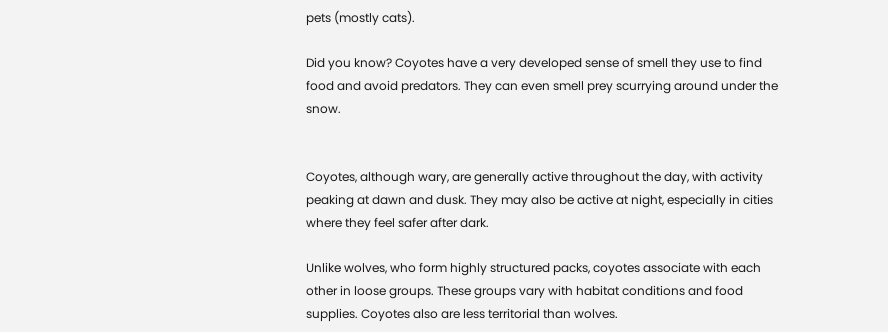pets (mostly cats).

Did you know? Coyotes have a very developed sense of smell they use to find food and avoid predators. They can even smell prey scurrying around under the snow.


Coyotes, although wary, are generally active throughout the day, with activity peaking at dawn and dusk. They may also be active at night, especially in cities where they feel safer after dark.

Unlike wolves, who form highly structured packs, coyotes associate with each other in loose groups. These groups vary with habitat conditions and food supplies. Coyotes also are less territorial than wolves.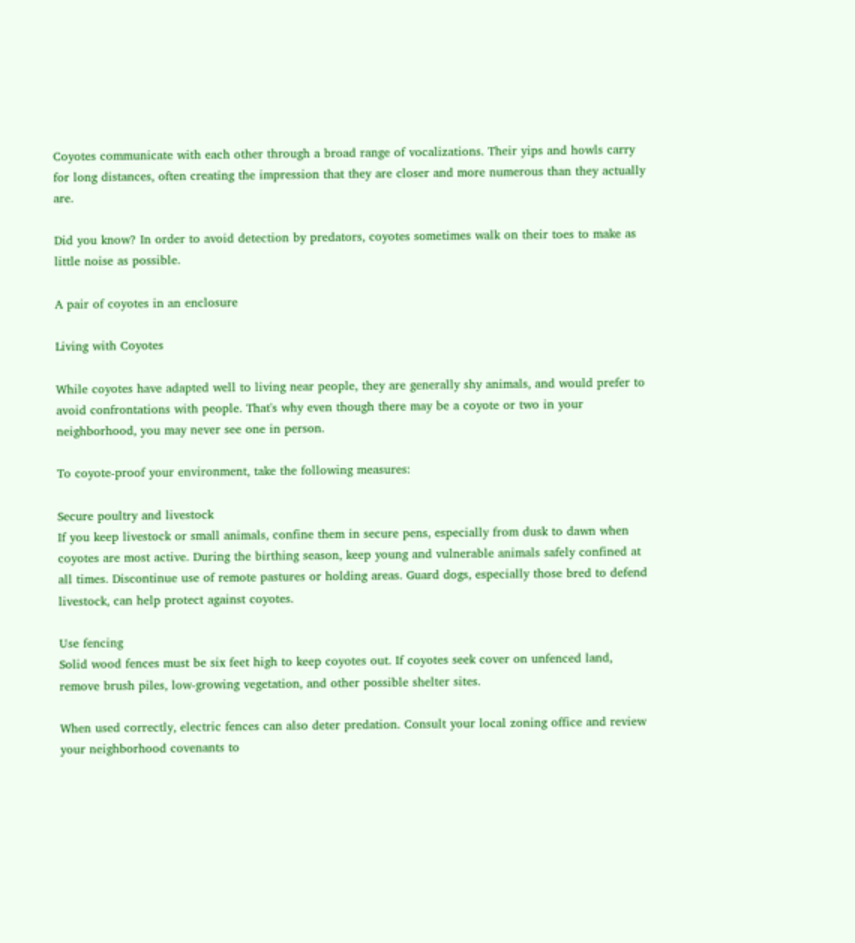Coyotes communicate with each other through a broad range of vocalizations. Their yips and howls carry for long distances, often creating the impression that they are closer and more numerous than they actually are.

Did you know? In order to avoid detection by predators, coyotes sometimes walk on their toes to make as little noise as possible.

A pair of coyotes in an enclosure

Living with Coyotes

While coyotes have adapted well to living near people, they are generally shy animals, and would prefer to avoid confrontations with people. That's why even though there may be a coyote or two in your neighborhood, you may never see one in person.

To coyote-proof your environment, take the following measures:

Secure poultry and livestock
If you keep livestock or small animals, confine them in secure pens, especially from dusk to dawn when coyotes are most active. During the birthing season, keep young and vulnerable animals safely confined at all times. Discontinue use of remote pastures or holding areas. Guard dogs, especially those bred to defend livestock, can help protect against coyotes.

Use fencing
Solid wood fences must be six feet high to keep coyotes out. If coyotes seek cover on unfenced land, remove brush piles, low-growing vegetation, and other possible shelter sites.

When used correctly, electric fences can also deter predation. Consult your local zoning office and review your neighborhood covenants to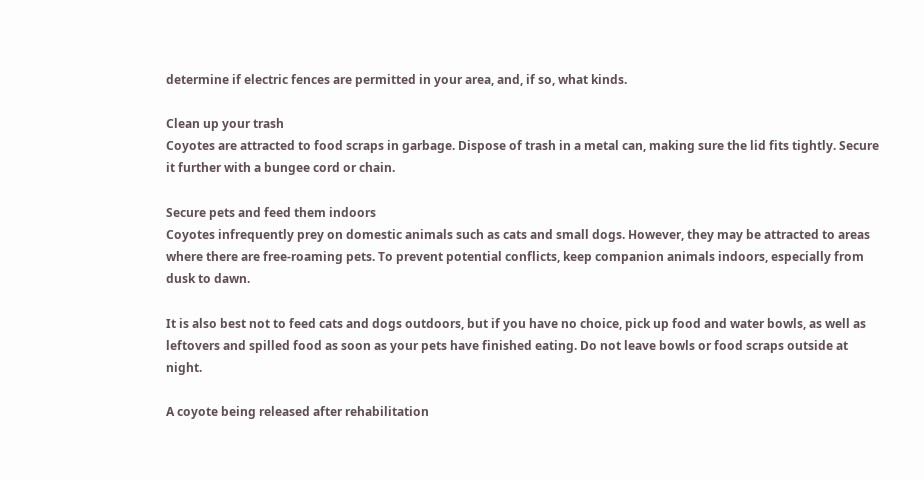determine if electric fences are permitted in your area, and, if so, what kinds.

Clean up your trash
Coyotes are attracted to food scraps in garbage. Dispose of trash in a metal can, making sure the lid fits tightly. Secure it further with a bungee cord or chain.

Secure pets and feed them indoors
Coyotes infrequently prey on domestic animals such as cats and small dogs. However, they may be attracted to areas where there are free-roaming pets. To prevent potential conflicts, keep companion animals indoors, especially from dusk to dawn.

It is also best not to feed cats and dogs outdoors, but if you have no choice, pick up food and water bowls, as well as leftovers and spilled food as soon as your pets have finished eating. Do not leave bowls or food scraps outside at night.

A coyote being released after rehabilitation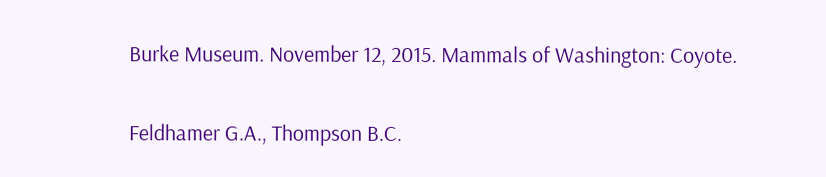Burke Museum. November 12, 2015. Mammals of Washington: Coyote.

Feldhamer G.A., Thompson B.C.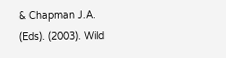& Chapman J.A. (Eds). (2003). Wild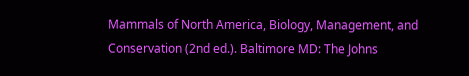Mammals of North America, Biology, Management, and Conservation (2nd ed.). Baltimore MD: The Johns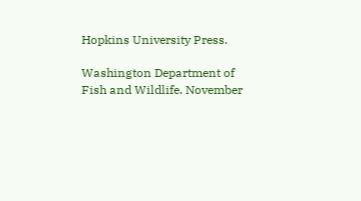Hopkins University Press.

Washington Department of Fish and Wildlife. November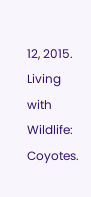12, 2015. Living with Wildlife: Coyotes.